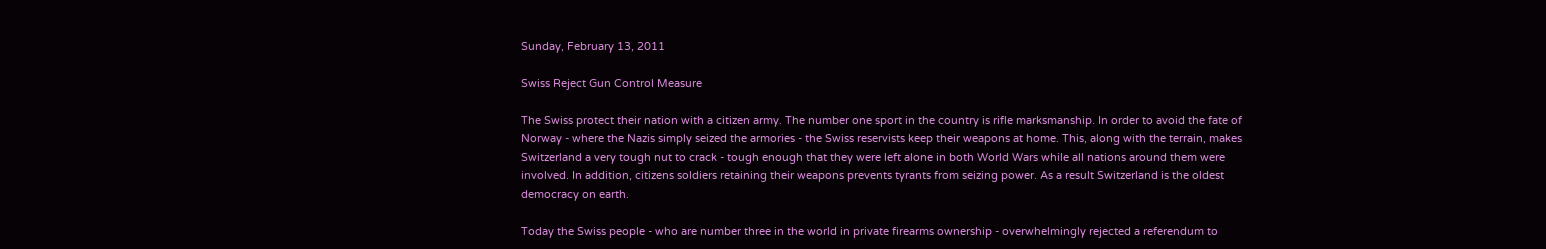Sunday, February 13, 2011

Swiss Reject Gun Control Measure

The Swiss protect their nation with a citizen army. The number one sport in the country is rifle marksmanship. In order to avoid the fate of Norway - where the Nazis simply seized the armories - the Swiss reservists keep their weapons at home. This, along with the terrain, makes Switzerland a very tough nut to crack - tough enough that they were left alone in both World Wars while all nations around them were involved. In addition, citizens soldiers retaining their weapons prevents tyrants from seizing power. As a result Switzerland is the oldest democracy on earth.

Today the Swiss people - who are number three in the world in private firearms ownership - overwhelmingly rejected a referendum to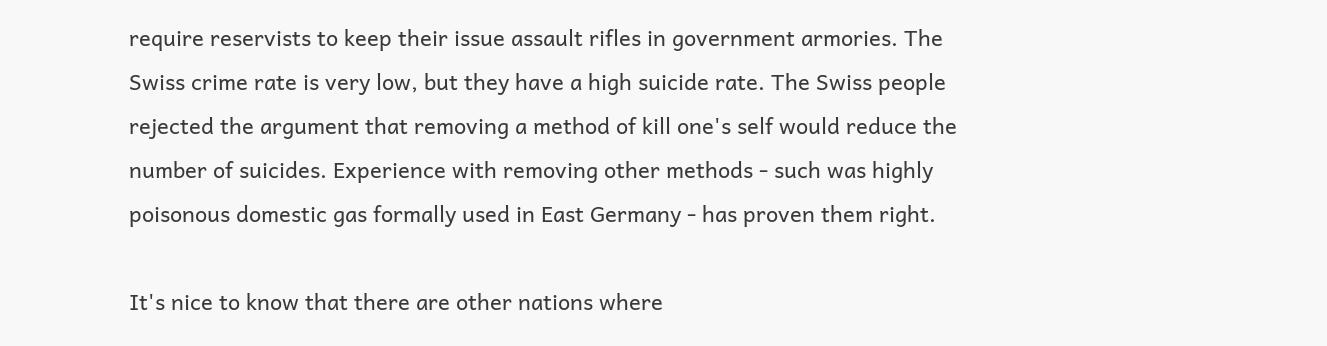require reservists to keep their issue assault rifles in government armories. The Swiss crime rate is very low, but they have a high suicide rate. The Swiss people rejected the argument that removing a method of kill one's self would reduce the number of suicides. Experience with removing other methods - such was highly poisonous domestic gas formally used in East Germany - has proven them right.

It's nice to know that there are other nations where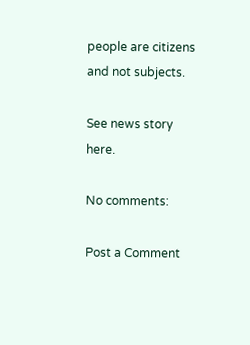people are citizens and not subjects.

See news story here.

No comments:

Post a Comment